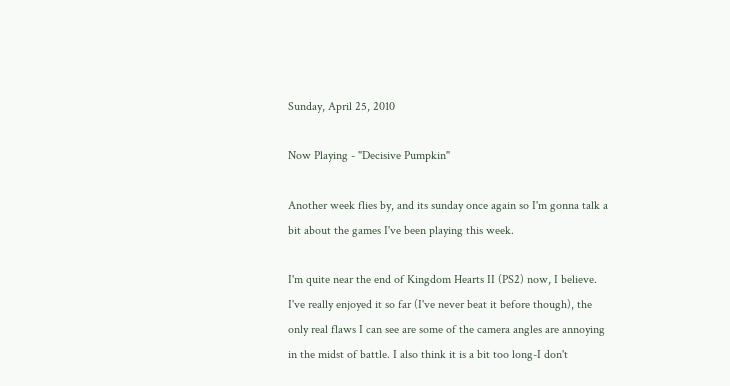Sunday, April 25, 2010

Now Playing - "Decisive Pumpkin"

Another week flies by, and its sunday once again so I'm gonna talk a bit about the games I've been playing this week.

I'm quite near the end of Kingdom Hearts II (PS2) now, I believe. I've really enjoyed it so far (I've never beat it before though), the only real flaws I can see are some of the camera angles are annoying in the midst of battle. I also think it is a bit too long-I don't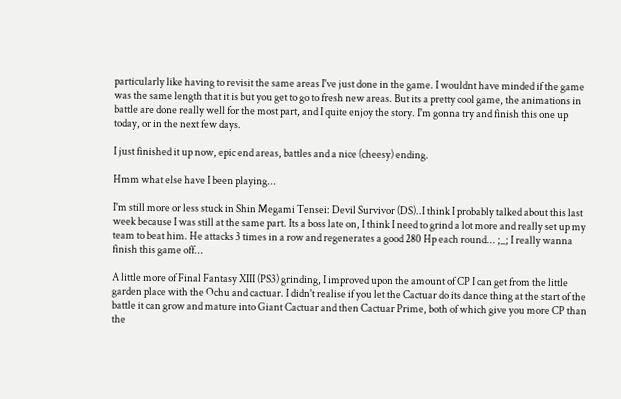particularly like having to revisit the same areas I've just done in the game. I wouldnt have minded if the game was the same length that it is but you get to go to fresh new areas. But its a pretty cool game, the animations in battle are done really well for the most part, and I quite enjoy the story. I'm gonna try and finish this one up today, or in the next few days.

I just finished it up now, epic end areas, battles and a nice (cheesy) ending.

Hmm what else have I been playing...

I'm still more or less stuck in Shin Megami Tensei: Devil Survivor (DS)..I think I probably talked about this last week because I was still at the same part. Its a boss late on, I think I need to grind a lot more and really set up my team to beat him. He attacks 3 times in a row and regenerates a good 280 Hp each round... ;_; I really wanna finish this game off...

A little more of Final Fantasy XIII (PS3) grinding, I improved upon the amount of CP I can get from the little garden place with the Ochu and cactuar. I didn't realise if you let the Cactuar do its dance thing at the start of the battle it can grow and mature into Giant Cactuar and then Cactuar Prime, both of which give you more CP than the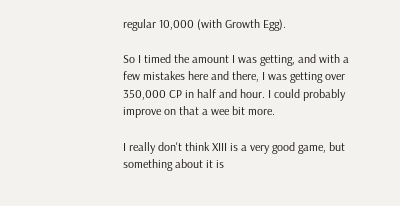regular 10,000 (with Growth Egg).

So I timed the amount I was getting, and with a few mistakes here and there, I was getting over 350,000 CP in half and hour. I could probably improve on that a wee bit more.

I really don't think XIII is a very good game, but something about it is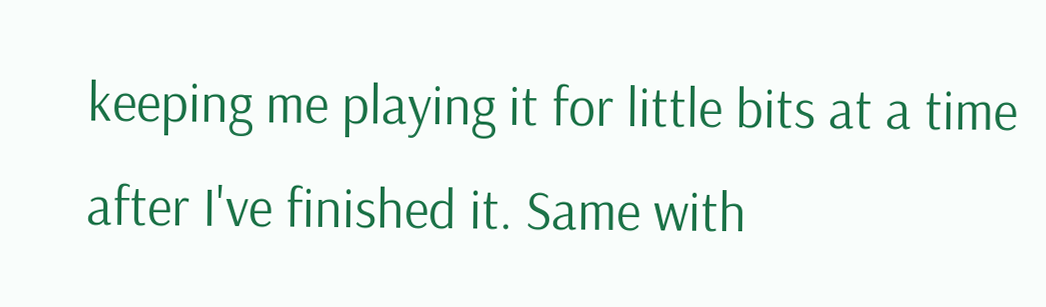keeping me playing it for little bits at a time after I've finished it. Same with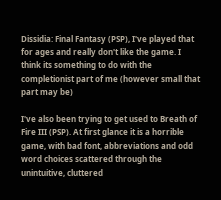Dissidia: Final Fantasy (PSP), I've played that for ages and really don't like the game. I think its something to do with the completionist part of me (however small that part may be)

I've also been trying to get used to Breath of Fire III (PSP). At first glance it is a horrible game, with bad font, abbreviations and odd word choices scattered through the unintuitive, cluttered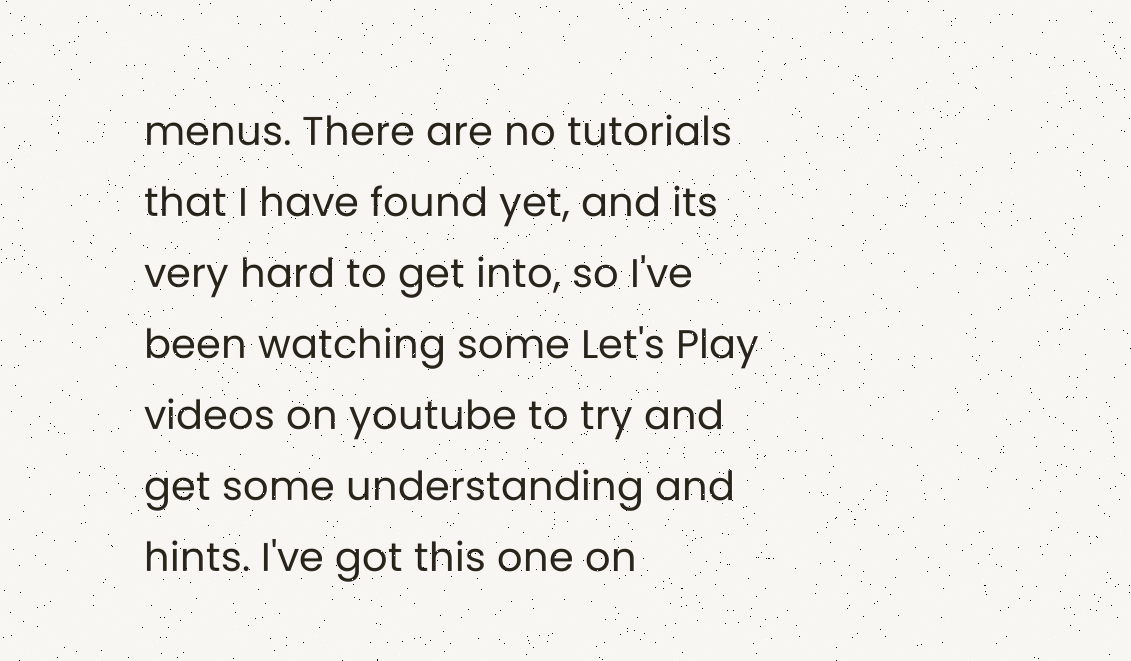menus. There are no tutorials that I have found yet, and its very hard to get into, so I've been watching some Let's Play videos on youtube to try and get some understanding and hints. I've got this one on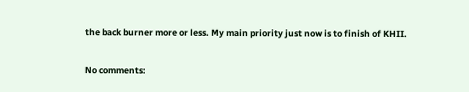the back burner more or less. My main priority just now is to finish of KHII.

No comments: